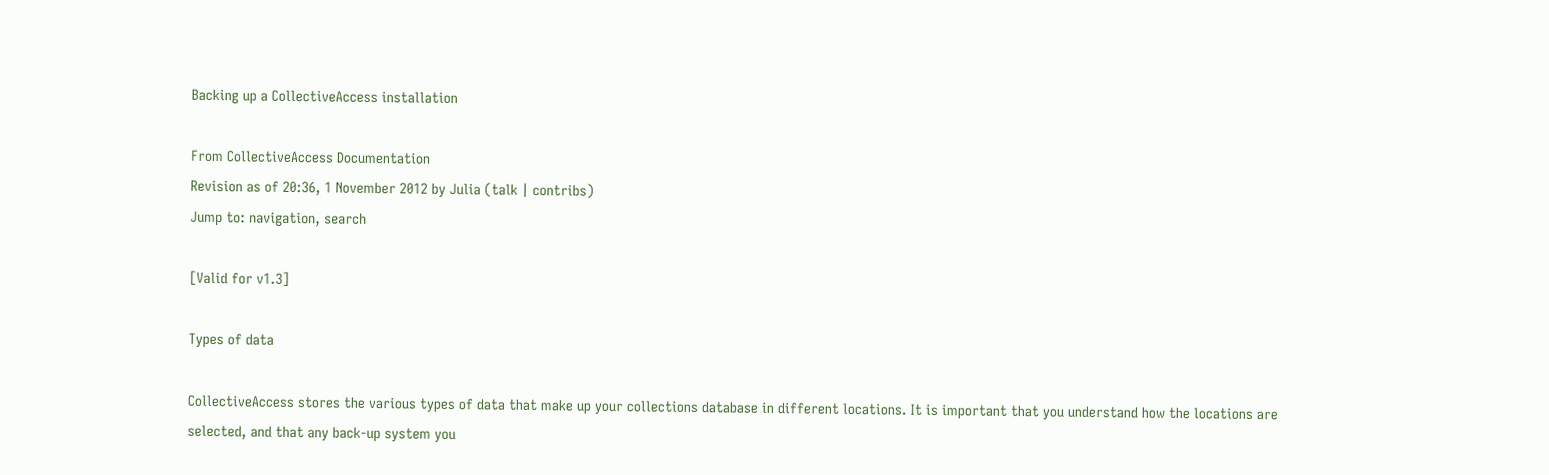Backing up a CollectiveAccess installation

From CollectiveAccess Documentation
Revision as of 20:36, 1 November 2012 by Julia (talk | contribs)
Jump to: navigation, search

[Valid for v1.3]

Types of data

CollectiveAccess stores the various types of data that make up your collections database in different locations. It is important that you understand how the locations are selected, and that any back-up system you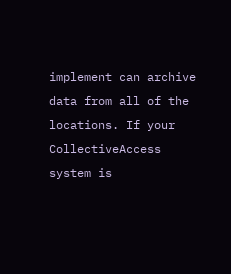implement can archive data from all of the locations. If your CollectiveAccess system is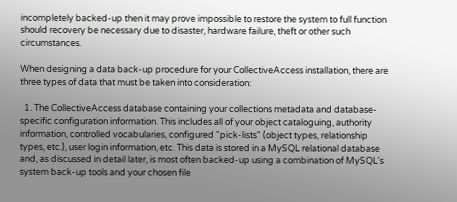incompletely backed-up then it may prove impossible to restore the system to full function should recovery be necessary due to disaster, hardware failure, theft or other such circumstances.

When designing a data back-up procedure for your CollectiveAccess installation, there are three types of data that must be taken into consideration:

  1. The CollectiveAccess database containing your collections metadata and database-specific configuration information. This includes all of your object cataloguing, authority information, controlled vocabularies, configured "pick-lists" (object types, relationship types, etc.), user login information, etc. This data is stored in a MySQL relational database and, as discussed in detail later, is most often backed-up using a combination of MySQL's system back-up tools and your chosen file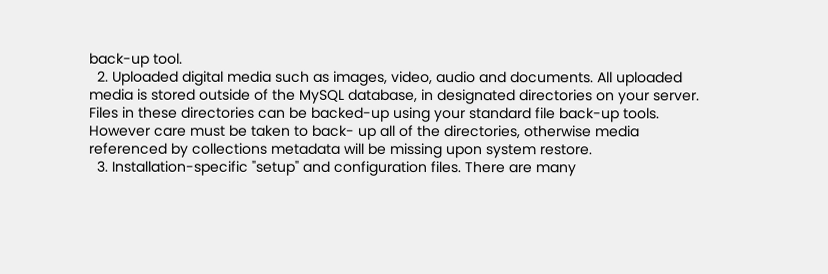back-up tool.
  2. Uploaded digital media such as images, video, audio and documents. All uploaded media is stored outside of the MySQL database, in designated directories on your server. Files in these directories can be backed-up using your standard file back-up tools. However care must be taken to back- up all of the directories, otherwise media referenced by collections metadata will be missing upon system restore.
  3. Installation-specific "setup" and configuration files. There are many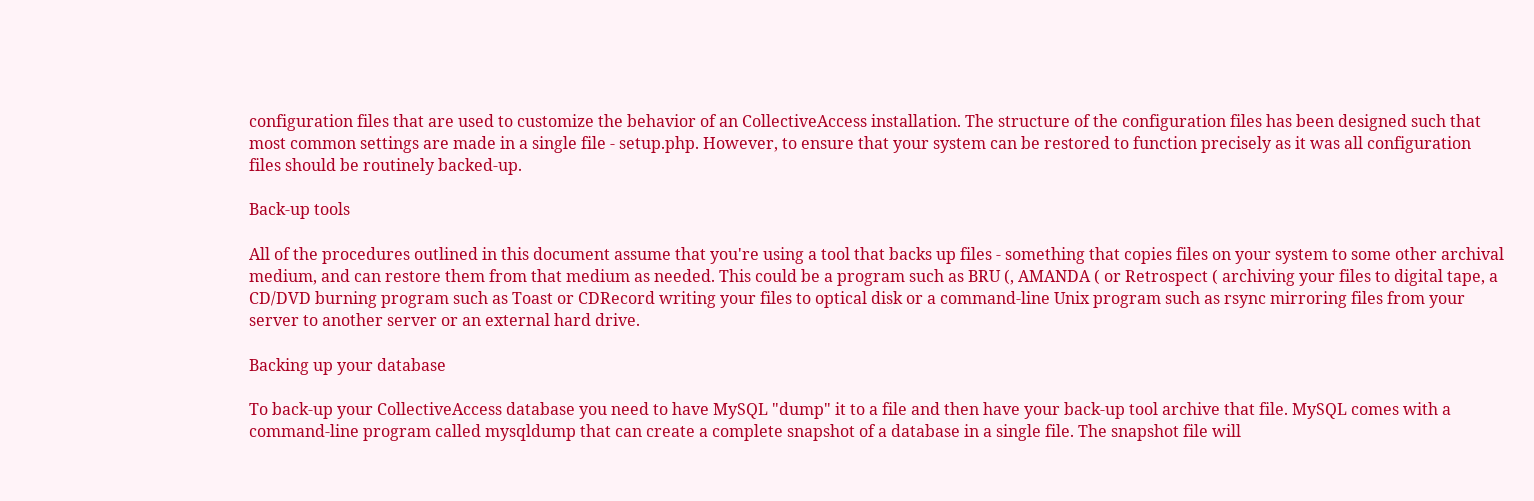configuration files that are used to customize the behavior of an CollectiveAccess installation. The structure of the configuration files has been designed such that most common settings are made in a single file - setup.php. However, to ensure that your system can be restored to function precisely as it was all configuration files should be routinely backed-up.

Back-up tools

All of the procedures outlined in this document assume that you're using a tool that backs up files - something that copies files on your system to some other archival medium, and can restore them from that medium as needed. This could be a program such as BRU (, AMANDA ( or Retrospect ( archiving your files to digital tape, a CD/DVD burning program such as Toast or CDRecord writing your files to optical disk or a command-line Unix program such as rsync mirroring files from your server to another server or an external hard drive.

Backing up your database

To back-up your CollectiveAccess database you need to have MySQL "dump" it to a file and then have your back-up tool archive that file. MySQL comes with a command-line program called mysqldump that can create a complete snapshot of a database in a single file. The snapshot file will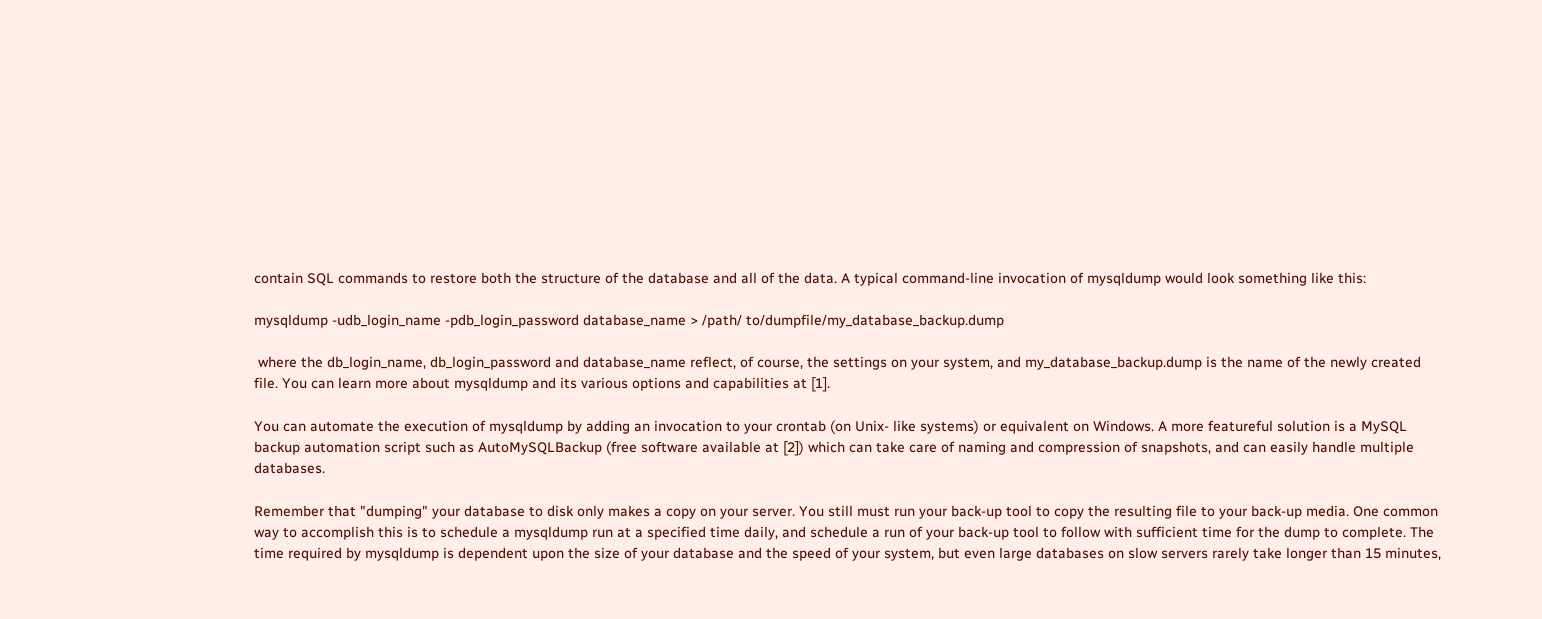contain SQL commands to restore both the structure of the database and all of the data. A typical command-line invocation of mysqldump would look something like this:

mysqldump -udb_login_name -pdb_login_password database_name > /path/ to/dumpfile/my_database_backup.dump

 where the db_login_name, db_login_password and database_name reflect, of course, the settings on your system, and my_database_backup.dump is the name of the newly created file. You can learn more about mysqldump and its various options and capabilities at [1].

You can automate the execution of mysqldump by adding an invocation to your crontab (on Unix- like systems) or equivalent on Windows. A more featureful solution is a MySQL backup automation script such as AutoMySQLBackup (free software available at [2]) which can take care of naming and compression of snapshots, and can easily handle multiple databases.

Remember that "dumping" your database to disk only makes a copy on your server. You still must run your back-up tool to copy the resulting file to your back-up media. One common way to accomplish this is to schedule a mysqldump run at a specified time daily, and schedule a run of your back-up tool to follow with sufficient time for the dump to complete. The time required by mysqldump is dependent upon the size of your database and the speed of your system, but even large databases on slow servers rarely take longer than 15 minutes,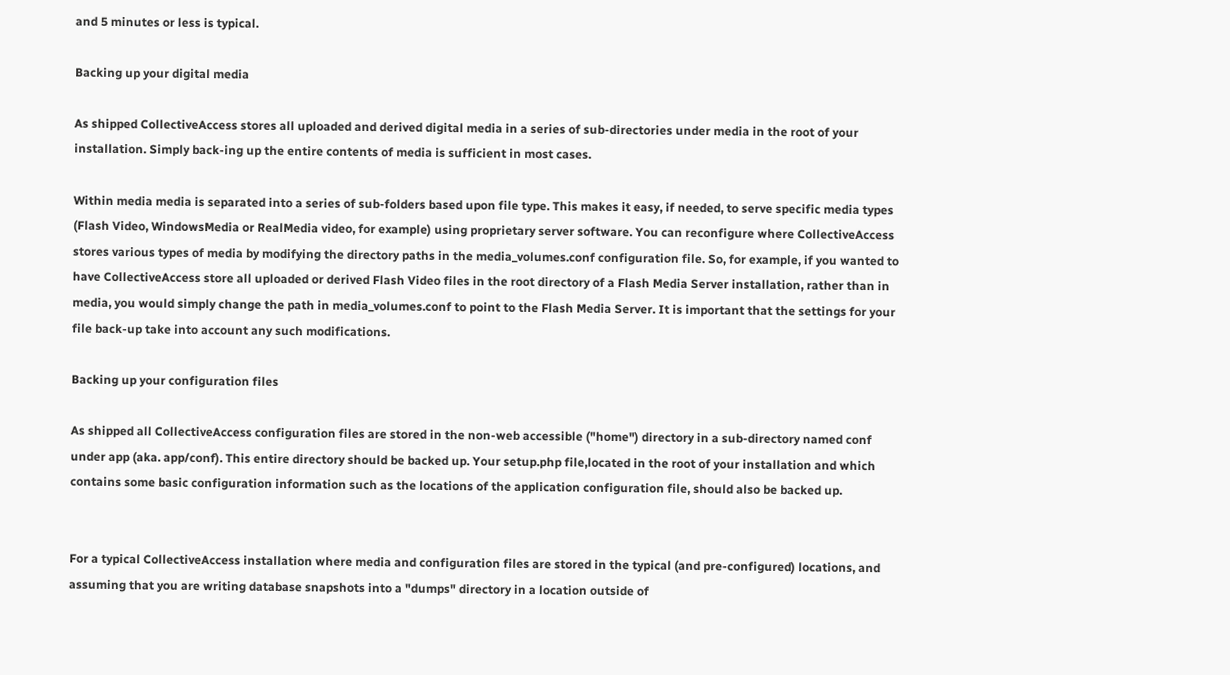and 5 minutes or less is typical.

Backing up your digital media

As shipped CollectiveAccess stores all uploaded and derived digital media in a series of sub-directories under media in the root of your installation. Simply back-ing up the entire contents of media is sufficient in most cases.

Within media media is separated into a series of sub-folders based upon file type. This makes it easy, if needed, to serve specific media types (Flash Video, WindowsMedia or RealMedia video, for example) using proprietary server software. You can reconfigure where CollectiveAccess stores various types of media by modifying the directory paths in the media_volumes.conf configuration file. So, for example, if you wanted to have CollectiveAccess store all uploaded or derived Flash Video files in the root directory of a Flash Media Server installation, rather than in media, you would simply change the path in media_volumes.conf to point to the Flash Media Server. It is important that the settings for your file back-up take into account any such modifications.

Backing up your configuration files

As shipped all CollectiveAccess configuration files are stored in the non-web accessible ("home") directory in a sub-directory named conf under app (aka. app/conf). This entire directory should be backed up. Your setup.php file,located in the root of your installation and which contains some basic configuration information such as the locations of the application configuration file, should also be backed up.


For a typical CollectiveAccess installation where media and configuration files are stored in the typical (and pre-configured) locations, and assuming that you are writing database snapshots into a "dumps" directory in a location outside of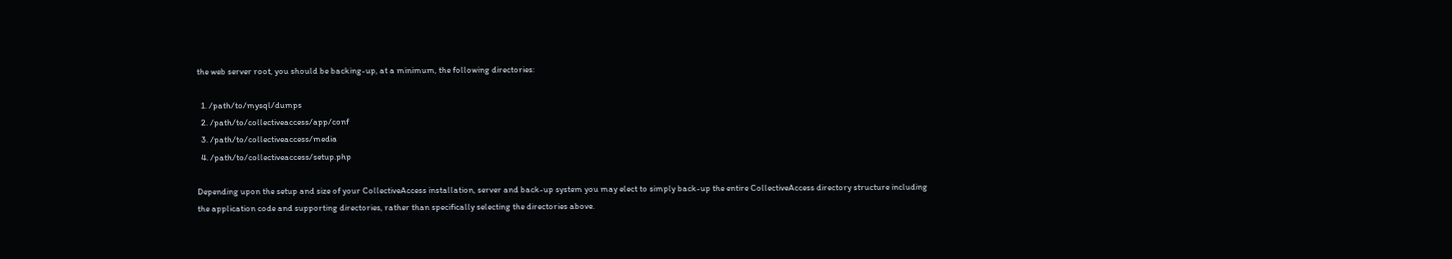the web server root, you should be backing-up, at a minimum, the following directories:

  1. /path/to/mysql/dumps
  2. /path/to/collectiveaccess/app/conf
  3. /path/to/collectiveaccess/media
  4. /path/to/collectiveaccess/setup.php

Depending upon the setup and size of your CollectiveAccess installation, server and back-up system you may elect to simply back-up the entire CollectiveAccess directory structure including the application code and supporting directories, rather than specifically selecting the directories above.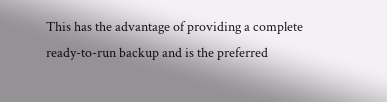This has the advantage of providing a complete ready-to-run backup and is the preferred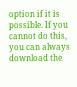option if it is possible. If you cannot do this, you can always download the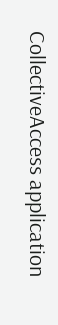CollectiveAccess application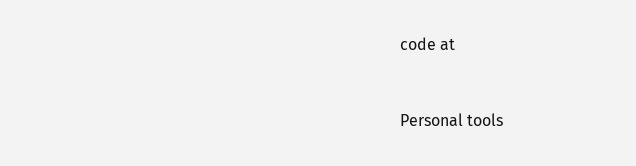code at


Personal tools